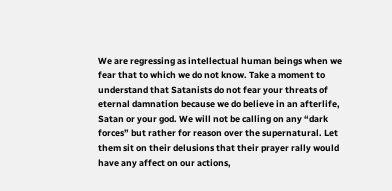We are regressing as intellectual human beings when we fear that to which we do not know. Take a moment to understand that Satanists do not fear your threats of eternal damnation because we do believe in an afterlife, Satan or your god. We will not be calling on any “dark forces” but rather for reason over the supernatural. Let them sit on their delusions that their prayer rally would have any affect on our actions,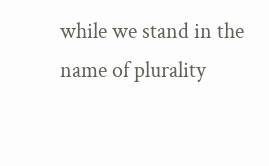while we stand in the name of plurality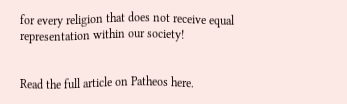for every religion that does not receive equal representation within our society!


Read the full article on Patheos here.